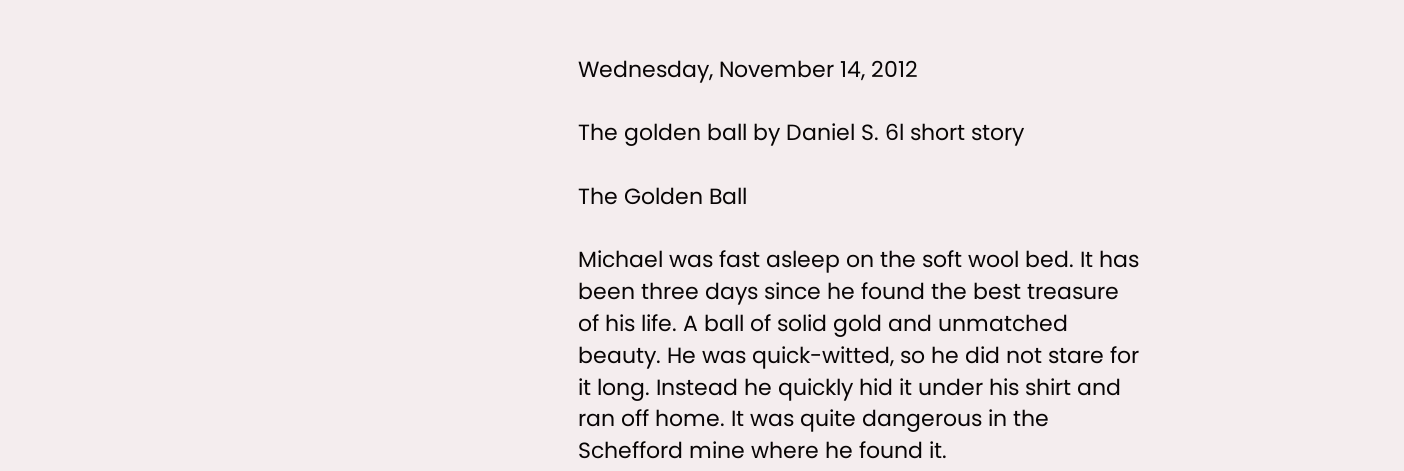Wednesday, November 14, 2012

The golden ball by Daniel S. 6l short story

The Golden Ball

Michael was fast asleep on the soft wool bed. It has been three days since he found the best treasure of his life. A ball of solid gold and unmatched beauty. He was quick-witted, so he did not stare for it long. Instead he quickly hid it under his shirt and ran off home. It was quite dangerous in the Schefford mine where he found it.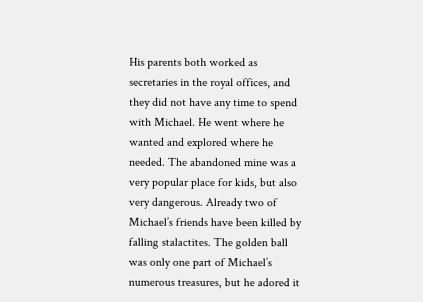His parents both worked as secretaries in the royal offices, and they did not have any time to spend with Michael. He went where he wanted and explored where he needed. The abandoned mine was a very popular place for kids, but also very dangerous. Already two of Michael’s friends have been killed by falling stalactites. The golden ball was only one part of Michael’s numerous treasures, but he adored it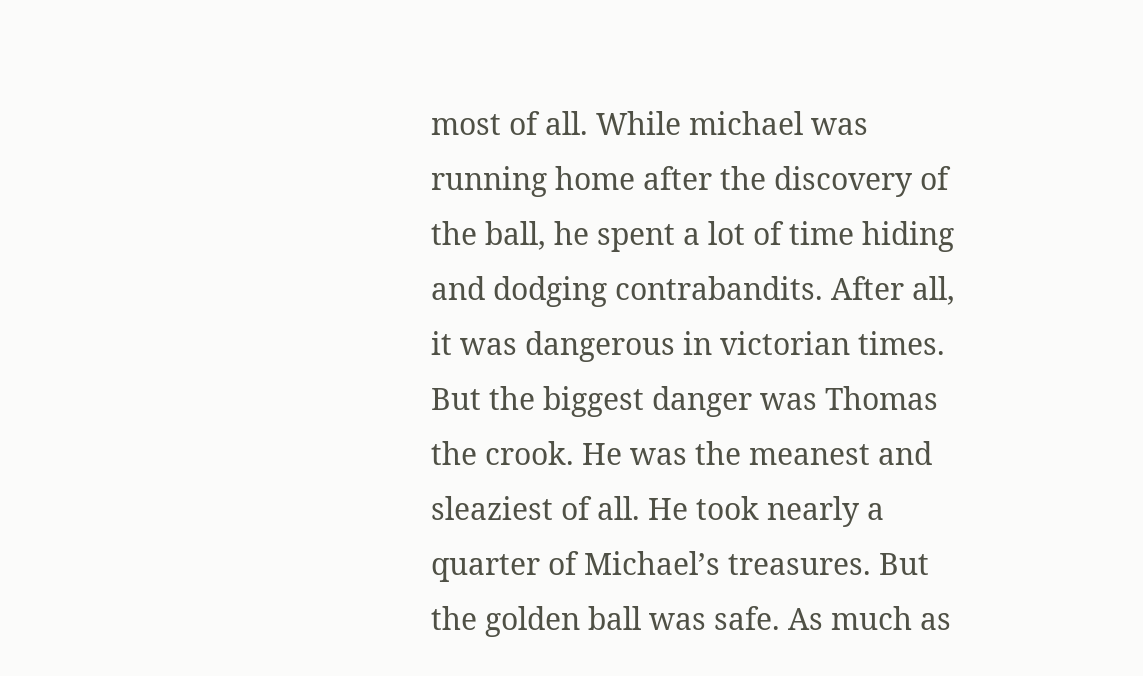most of all. While michael was running home after the discovery of the ball, he spent a lot of time hiding and dodging contrabandits. After all, it was dangerous in victorian times. But the biggest danger was Thomas the crook. He was the meanest and sleaziest of all. He took nearly a quarter of Michael’s treasures. But the golden ball was safe. As much as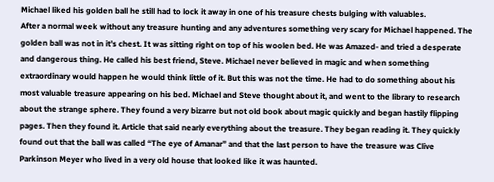Michael liked his golden ball he still had to lock it away in one of his treasure chests bulging with valuables.
After a normal week without any treasure hunting and any adventures something very scary for Michael happened. The golden ball was not in it’s chest. It was sitting right on top of his woolen bed. He was Amazed- and tried a desperate and dangerous thing. He called his best friend, Steve. Michael never believed in magic and when something extraordinary would happen he would think little of it. But this was not the time. He had to do something about his most valuable treasure appearing on his bed. Michael and Steve thought about it, and went to the library to research about the strange sphere. They found a very bizarre but not old book about magic quickly and began hastily flipping pages. Then they found it. Article that said nearly everything about the treasure. They began reading it. They quickly found out that the ball was called “The eye of Amanar” and that the last person to have the treasure was Clive Parkinson Meyer who lived in a very old house that looked like it was haunted.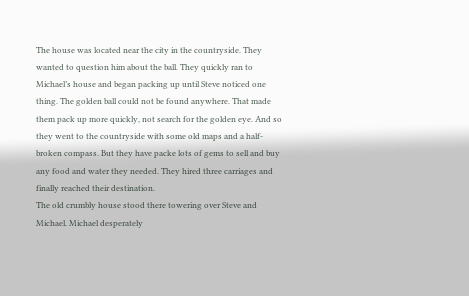The house was located near the city in the countryside. They wanted to question him about the ball. They quickly ran to Michael’s house and began packing up until Steve noticed one thing. The golden ball could not be found anywhere. That made them pack up more quickly, not search for the golden eye. And so they went to the countryside with some old maps and a half-broken compass. But they have packe lots of gems to sell and buy any food and water they needed. They hired three carriages and finally reached their destination.
The old crumbly house stood there towering over Steve and Michael. Michael desperately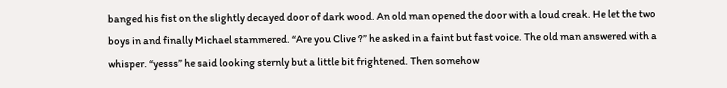banged his fist on the slightly decayed door of dark wood. An old man opened the door with a loud creak. He let the two boys in and finally Michael stammered. “Are you Clive ?” he asked in a faint but fast voice. The old man answered with a whisper. “yesss” he said looking sternly but a little bit frightened. Then somehow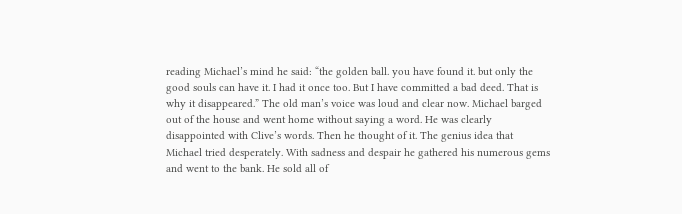reading Michael’s mind he said: “the golden ball. you have found it. but only the good souls can have it. I had it once too. But I have committed a bad deed. That is why it disappeared.” The old man’s voice was loud and clear now. Michael barged out of the house and went home without saying a word. He was clearly disappointed with Clive’s words. Then he thought of it. The genius idea that Michael tried desperately. With sadness and despair he gathered his numerous gems and went to the bank. He sold all of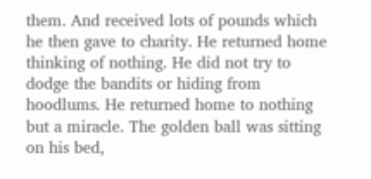them. And received lots of pounds which he then gave to charity. He returned home thinking of nothing. He did not try to dodge the bandits or hiding from hoodlums. He returned home to nothing but a miracle. The golden ball was sitting on his bed,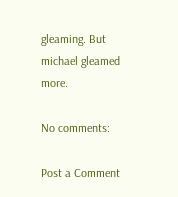gleaming. But michael gleamed more.

No comments:

Post a Comment